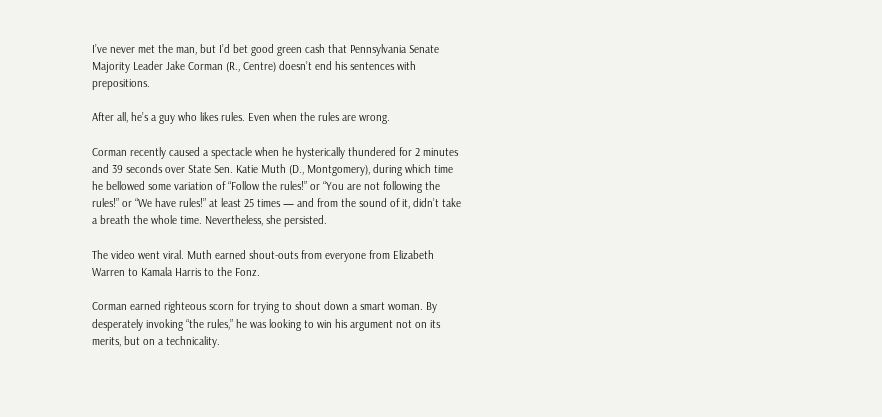I’ve never met the man, but I’d bet good green cash that Pennsylvania Senate Majority Leader Jake Corman (R., Centre) doesn’t end his sentences with prepositions.

After all, he’s a guy who likes rules. Even when the rules are wrong.

Corman recently caused a spectacle when he hysterically thundered for 2 minutes and 39 seconds over State Sen. Katie Muth (D., Montgomery), during which time he bellowed some variation of “Follow the rules!” or “You are not following the rules!” or “We have rules!” at least 25 times — and from the sound of it, didn’t take a breath the whole time. Nevertheless, she persisted.

The video went viral. Muth earned shout-outs from everyone from Elizabeth Warren to Kamala Harris to the Fonz.

Corman earned righteous scorn for trying to shout down a smart woman. By desperately invoking “the rules,” he was looking to win his argument not on its merits, but on a technicality.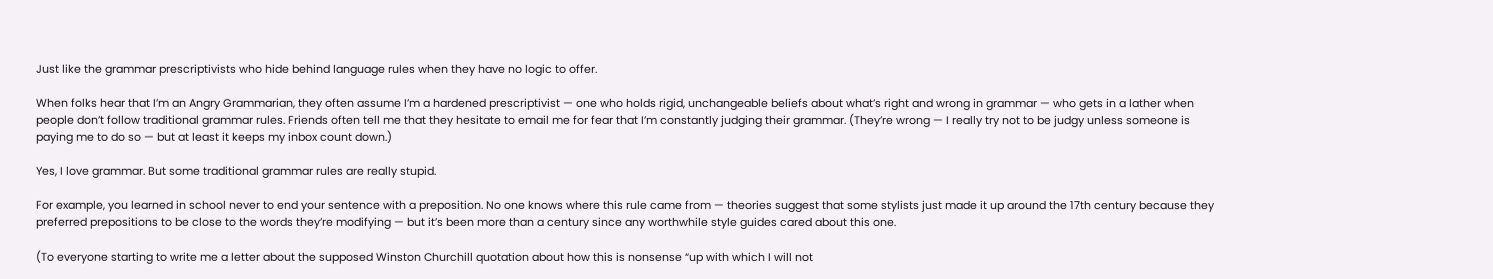Just like the grammar prescriptivists who hide behind language rules when they have no logic to offer.

When folks hear that I’m an Angry Grammarian, they often assume I’m a hardened prescriptivist — one who holds rigid, unchangeable beliefs about what’s right and wrong in grammar — who gets in a lather when people don’t follow traditional grammar rules. Friends often tell me that they hesitate to email me for fear that I’m constantly judging their grammar. (They’re wrong — I really try not to be judgy unless someone is paying me to do so — but at least it keeps my inbox count down.)

Yes, I love grammar. But some traditional grammar rules are really stupid.

For example, you learned in school never to end your sentence with a preposition. No one knows where this rule came from — theories suggest that some stylists just made it up around the 17th century because they preferred prepositions to be close to the words they’re modifying — but it’s been more than a century since any worthwhile style guides cared about this one.

(To everyone starting to write me a letter about the supposed Winston Churchill quotation about how this is nonsense “up with which I will not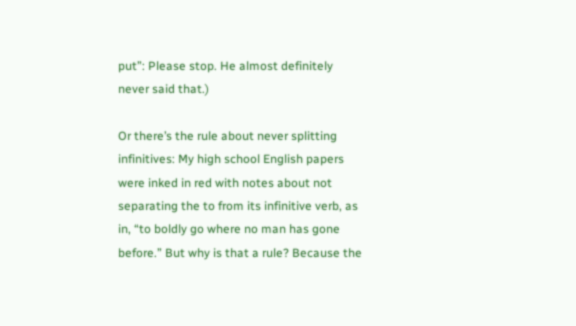put”: Please stop. He almost definitely never said that.)

Or there’s the rule about never splitting infinitives: My high school English papers were inked in red with notes about not separating the to from its infinitive verb, as in, “to boldly go where no man has gone before.” But why is that a rule? Because the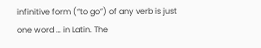infinitive form (“to go”) of any verb is just one word … in Latin. The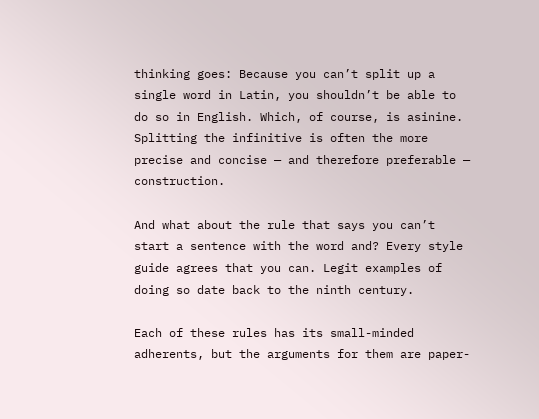thinking goes: Because you can’t split up a single word in Latin, you shouldn’t be able to do so in English. Which, of course, is asinine. Splitting the infinitive is often the more precise and concise — and therefore preferable — construction.

And what about the rule that says you can’t start a sentence with the word and? Every style guide agrees that you can. Legit examples of doing so date back to the ninth century.

Each of these rules has its small-minded adherents, but the arguments for them are paper-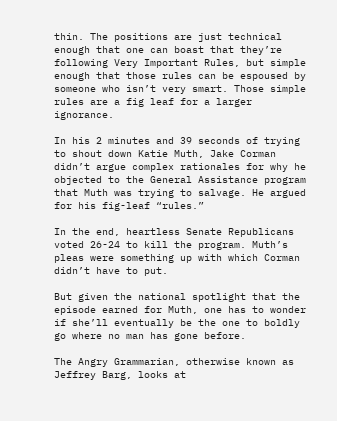thin. The positions are just technical enough that one can boast that they’re following Very Important Rules, but simple enough that those rules can be espoused by someone who isn’t very smart. Those simple rules are a fig leaf for a larger ignorance.

In his 2 minutes and 39 seconds of trying to shout down Katie Muth, Jake Corman didn’t argue complex rationales for why he objected to the General Assistance program that Muth was trying to salvage. He argued for his fig-leaf “rules.”

In the end, heartless Senate Republicans voted 26-24 to kill the program. Muth’s pleas were something up with which Corman didn’t have to put.

But given the national spotlight that the episode earned for Muth, one has to wonder if she’ll eventually be the one to boldly go where no man has gone before.

The Angry Grammarian, otherwise known as Jeffrey Barg, looks at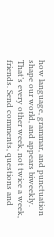how language, grammar, and punctuation shape our world, and appears biweekly. That’s every other week, not twice a week, friends. Send comments, questions and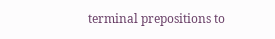terminal prepositions to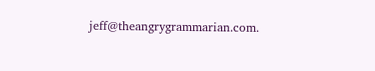jeff@theangrygrammarian.com.